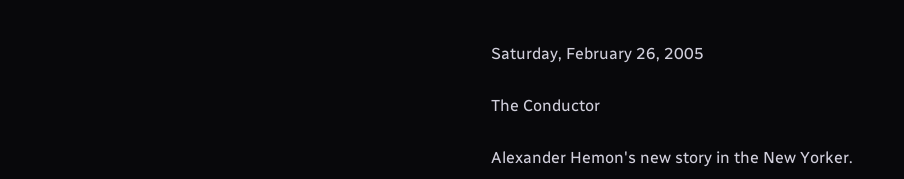Saturday, February 26, 2005

The Conductor

Alexander Hemon's new story in the New Yorker.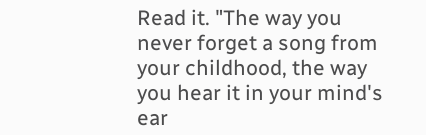Read it. "The way you never forget a song from your childhood, the way you hear it in your mind's ear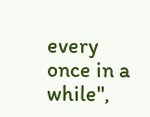every once in a while",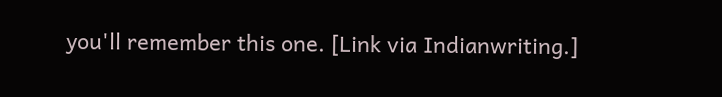you'll remember this one. [Link via Indianwriting.]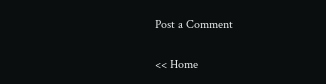Post a Comment

<< Home